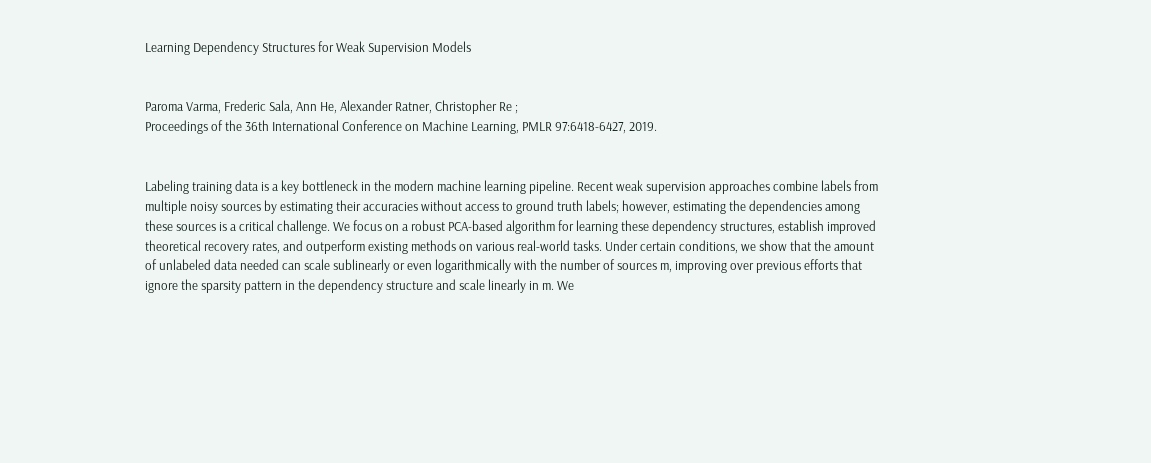Learning Dependency Structures for Weak Supervision Models


Paroma Varma, Frederic Sala, Ann He, Alexander Ratner, Christopher Re ;
Proceedings of the 36th International Conference on Machine Learning, PMLR 97:6418-6427, 2019.


Labeling training data is a key bottleneck in the modern machine learning pipeline. Recent weak supervision approaches combine labels from multiple noisy sources by estimating their accuracies without access to ground truth labels; however, estimating the dependencies among these sources is a critical challenge. We focus on a robust PCA-based algorithm for learning these dependency structures, establish improved theoretical recovery rates, and outperform existing methods on various real-world tasks. Under certain conditions, we show that the amount of unlabeled data needed can scale sublinearly or even logarithmically with the number of sources m, improving over previous efforts that ignore the sparsity pattern in the dependency structure and scale linearly in m. We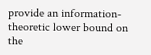provide an information-theoretic lower bound on the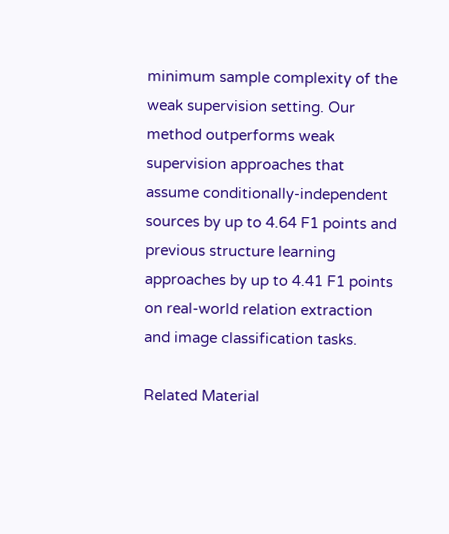minimum sample complexity of the weak supervision setting. Our method outperforms weak supervision approaches that assume conditionally-independent sources by up to 4.64 F1 points and previous structure learning approaches by up to 4.41 F1 points on real-world relation extraction and image classification tasks.

Related Material